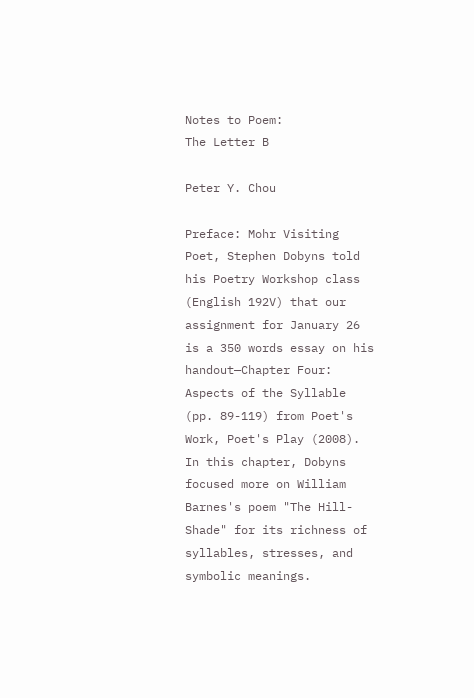Notes to Poem:
The Letter B

Peter Y. Chou

Preface: Mohr Visiting Poet, Stephen Dobyns told his Poetry Workshop class (English 192V) that our assignment for January 26 is a 350 words essay on his handout—Chapter Four: Aspects of the Syllable (pp. 89-119) from Poet's Work, Poet's Play (2008). In this chapter, Dobyns focused more on William Barnes's poem "The Hill-Shade" for its richness of syllables, stresses, and symbolic meanings.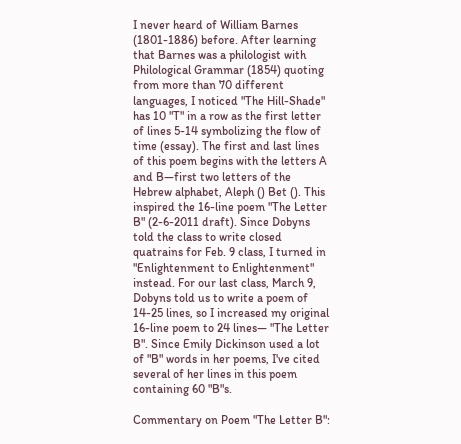I never heard of William Barnes (1801-1886) before. After learning that Barnes was a philologist with Philological Grammar (1854) quoting from more than 70 different languages, I noticed "The Hill-Shade" has 10 "T" in a row as the first letter of lines 5-14 symbolizing the flow of time (essay). The first and last lines of this poem begins with the letters A and B—first two letters of the Hebrew alphabet, Aleph () Bet (). This inspired the 16-line poem "The Letter B" (2-6-2011 draft). Since Dobyns told the class to write closed quatrains for Feb. 9 class, I turned in "Enlightenment to Enlightenment" instead. For our last class, March 9, Dobyns told us to write a poem of 14-25 lines, so I increased my original 16-line poem to 24 lines— "The Letter B". Since Emily Dickinson used a lot of "B" words in her poems, I've cited several of her lines in this poem containing 60 "B"s.

Commentary on Poem "The Letter B":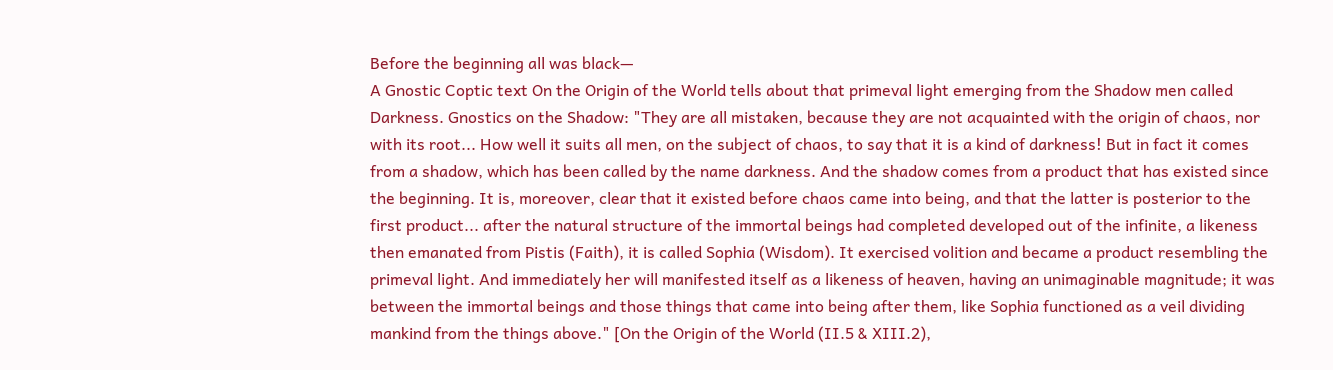Before the beginning all was black—
A Gnostic Coptic text On the Origin of the World tells about that primeval light emerging from the Shadow men called Darkness. Gnostics on the Shadow: "They are all mistaken, because they are not acquainted with the origin of chaos, nor with its root... How well it suits all men, on the subject of chaos, to say that it is a kind of darkness! But in fact it comes from a shadow, which has been called by the name darkness. And the shadow comes from a product that has existed since the beginning. It is, moreover, clear that it existed before chaos came into being, and that the latter is posterior to the first product... after the natural structure of the immortal beings had completed developed out of the infinite, a likeness then emanated from Pistis (Faith), it is called Sophia (Wisdom). It exercised volition and became a product resembling the primeval light. And immediately her will manifested itself as a likeness of heaven, having an unimaginable magnitude; it was between the immortal beings and those things that came into being after them, like Sophia functioned as a veil dividing mankind from the things above." [On the Origin of the World (II.5 & XIII.2),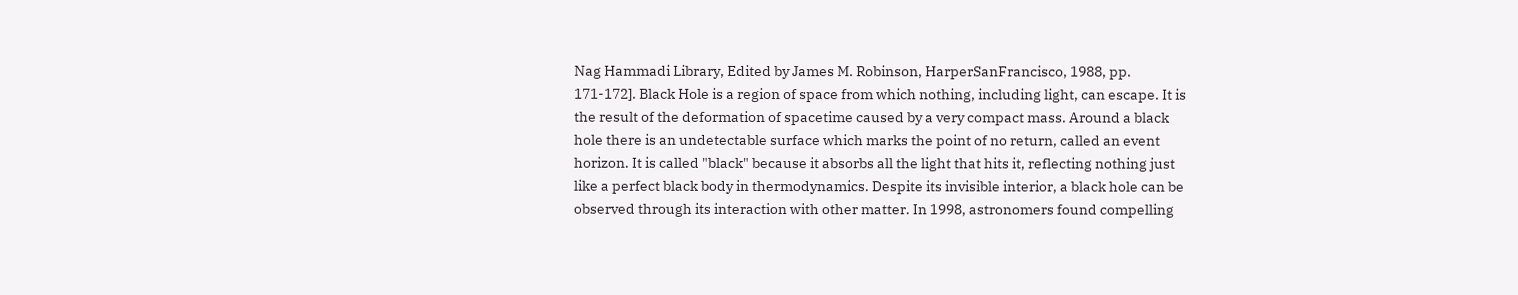Nag Hammadi Library, Edited by James M. Robinson, HarperSanFrancisco, 1988, pp. 171-172]. Black Hole is a region of space from which nothing, including light, can escape. It is the result of the deformation of spacetime caused by a very compact mass. Around a black hole there is an undetectable surface which marks the point of no return, called an event horizon. It is called "black" because it absorbs all the light that hits it, reflecting nothing just like a perfect black body in thermodynamics. Despite its invisible interior, a black hole can be observed through its interaction with other matter. In 1998, astronomers found compelling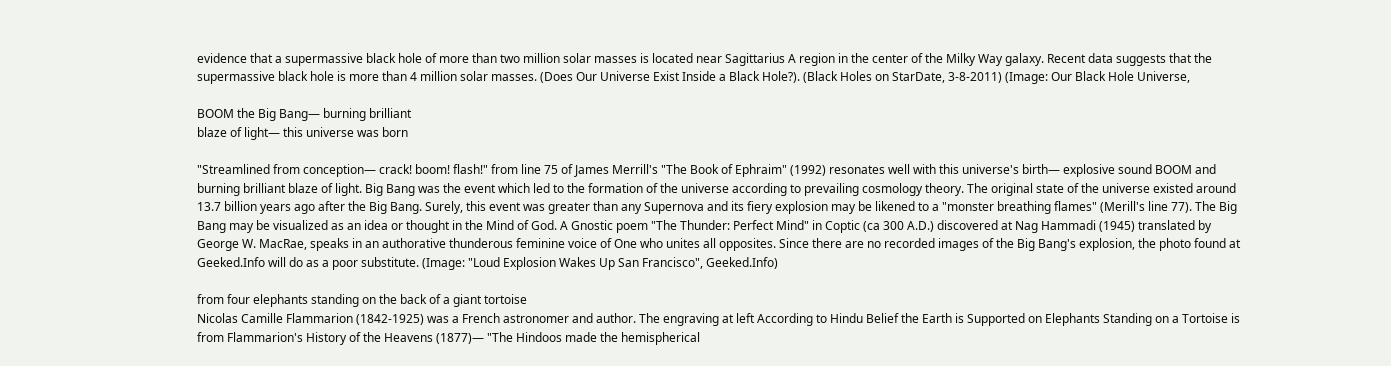evidence that a supermassive black hole of more than two million solar masses is located near Sagittarius A region in the center of the Milky Way galaxy. Recent data suggests that the supermassive black hole is more than 4 million solar masses. (Does Our Universe Exist Inside a Black Hole?). (Black Holes on StarDate, 3-8-2011) (Image: Our Black Hole Universe,

BOOM the Big Bang— burning brilliant
blaze of light— this universe was born

"Streamlined from conception— crack! boom! flash!" from line 75 of James Merrill's "The Book of Ephraim" (1992) resonates well with this universe's birth— explosive sound BOOM and burning brilliant blaze of light. Big Bang was the event which led to the formation of the universe according to prevailing cosmology theory. The original state of the universe existed around 13.7 billion years ago after the Big Bang. Surely, this event was greater than any Supernova and its fiery explosion may be likened to a "monster breathing flames" (Merill's line 77). The Big Bang may be visualized as an idea or thought in the Mind of God. A Gnostic poem "The Thunder: Perfect Mind" in Coptic (ca 300 A.D.) discovered at Nag Hammadi (1945) translated by George W. MacRae, speaks in an authorative thunderous feminine voice of One who unites all opposites. Since there are no recorded images of the Big Bang's explosion, the photo found at Geeked.Info will do as a poor substitute. (Image: "Loud Explosion Wakes Up San Francisco", Geeked.Info)

from four elephants standing on the back of a giant tortoise
Nicolas Camille Flammarion (1842-1925) was a French astronomer and author. The engraving at left According to Hindu Belief the Earth is Supported on Elephants Standing on a Tortoise is from Flammarion's History of the Heavens (1877)— "The Hindoos made the hemispherical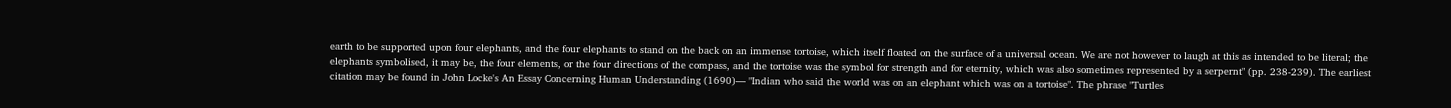earth to be supported upon four elephants, and the four elephants to stand on the back on an immense tortoise, which itself floated on the surface of a universal ocean. We are not however to laugh at this as intended to be literal; the elephants symbolised, it may be, the four elements, or the four directions of the compass, and the tortoise was the symbol for strength and for eternity, which was also sometimes represented by a serpernt" (pp. 238-239). The earliest citation may be found in John Locke's An Essay Concerning Human Understanding (1690)— "Indian who said the world was on an elephant which was on a tortoise". The phrase "Turtles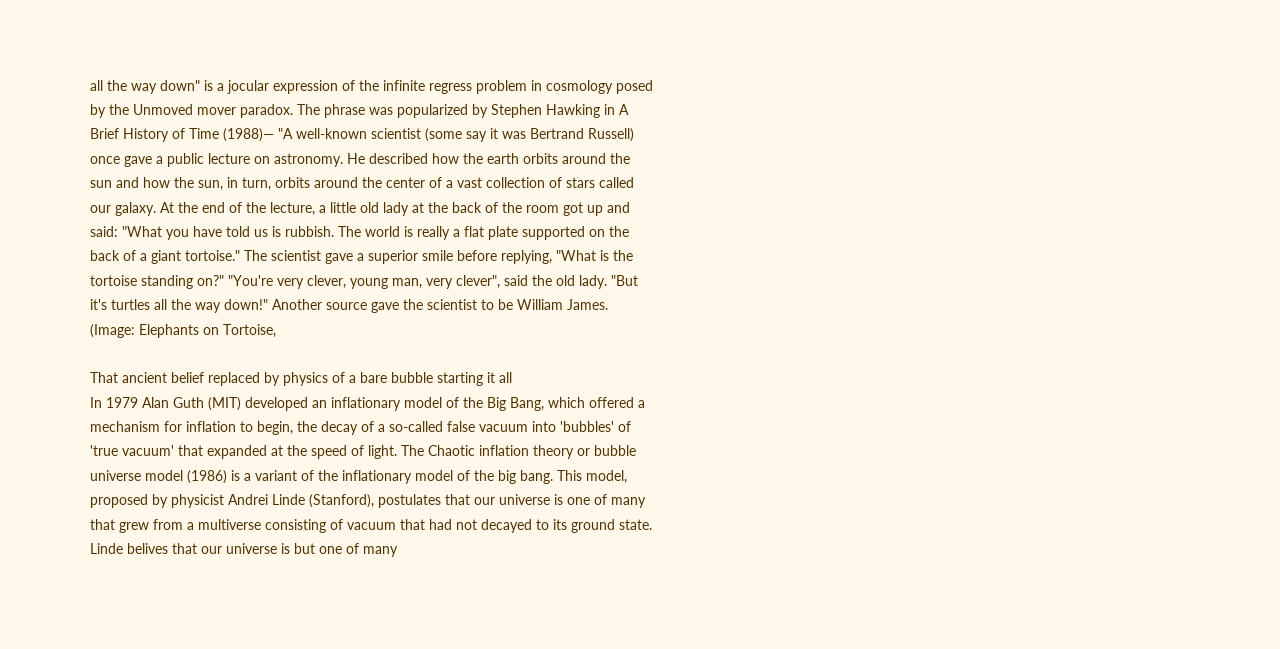all the way down" is a jocular expression of the infinite regress problem in cosmology posed by the Unmoved mover paradox. The phrase was popularized by Stephen Hawking in A Brief History of Time (1988)— "A well-known scientist (some say it was Bertrand Russell) once gave a public lecture on astronomy. He described how the earth orbits around the sun and how the sun, in turn, orbits around the center of a vast collection of stars called our galaxy. At the end of the lecture, a little old lady at the back of the room got up and said: "What you have told us is rubbish. The world is really a flat plate supported on the back of a giant tortoise." The scientist gave a superior smile before replying, "What is the tortoise standing on?" "You're very clever, young man, very clever", said the old lady. "But it's turtles all the way down!" Another source gave the scientist to be William James. (Image: Elephants on Tortoise,

That ancient belief replaced by physics of a bare bubble starting it all
In 1979 Alan Guth (MIT) developed an inflationary model of the Big Bang, which offered a mechanism for inflation to begin, the decay of a so-called false vacuum into 'bubbles' of 'true vacuum' that expanded at the speed of light. The Chaotic inflation theory or bubble universe model (1986) is a variant of the inflationary model of the big bang. This model, proposed by physicist Andrei Linde (Stanford), postulates that our universe is one of many that grew from a multiverse consisting of vacuum that had not decayed to its ground state. Linde belives that our universe is but one of many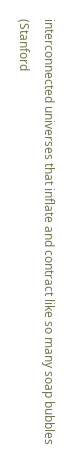interconnected universes that inflate and contract like so many soap bubbles (Stanford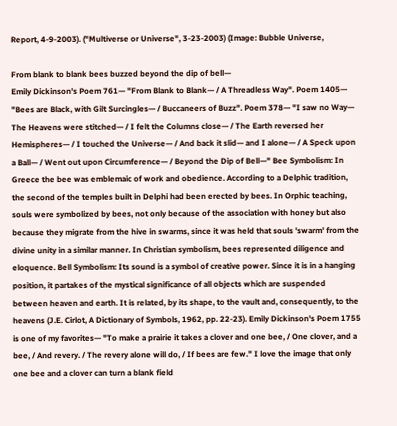Report, 4-9-2003). ("Multiverse or Universe", 3-23-2003) (Image: Bubble Universe,

From blank to blank bees buzzed beyond the dip of bell—
Emily Dickinson's Poem 761— "From Blank to Blank— / A Threadless Way". Poem 1405— "Bees are Black, with Gilt Surcingles— / Buccaneers of Buzz". Poem 378— "I saw no Way— The Heavens were stitched— / I felt the Columns close— / The Earth reversed her Hemispheres— / I touched the Universe— / And back it slid— and I alone— / A Speck upon a Ball— / Went out upon Circumference— / Beyond the Dip of Bell—" Bee Symbolism: In Greece the bee was emblemaic of work and obedience. According to a Delphic tradition, the second of the temples built in Delphi had been erected by bees. In Orphic teaching, souls were symbolized by bees, not only because of the association with honey but also because they migrate from the hive in swarms, since it was held that souls 'swarm' from the divine unity in a similar manner. In Christian symbolism, bees represented diligence and eloquence. Bell Symbolism: Its sound is a symbol of creative power. Since it is in a hanging position, it partakes of the mystical significance of all objects which are suspended between heaven and earth. It is related, by its shape, to the vault and, consequently, to the heavens (J.E. Cirlot, A Dictionary of Symbols, 1962, pp. 22-23). Emily Dickinson's Poem 1755 is one of my favorites— "To make a prairie it takes a clover and one bee, / One clover, and a bee, / And revery. / The revery alone will do, / If bees are few." I love the image that only one bee and a clover can turn a blank field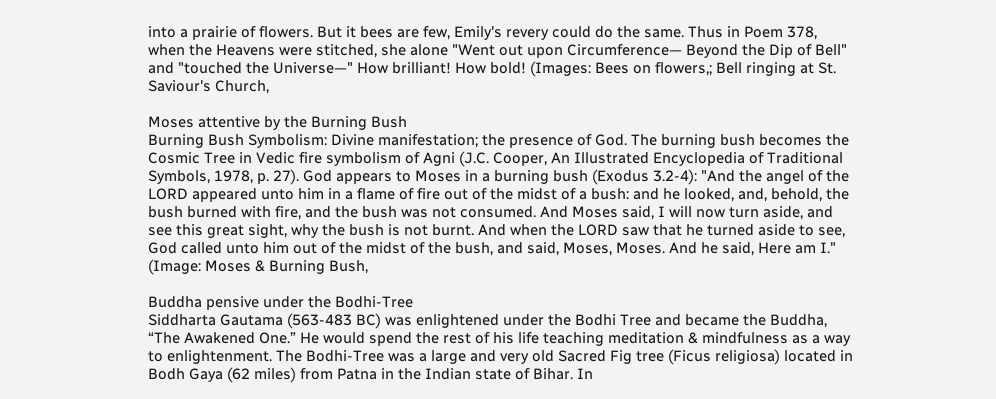into a prairie of flowers. But it bees are few, Emily's revery could do the same. Thus in Poem 378, when the Heavens were stitched, she alone "Went out upon Circumference— Beyond the Dip of Bell" and "touched the Universe—" How brilliant! How bold! (Images: Bees on flowers,; Bell ringing at St. Saviour's Church,

Moses attentive by the Burning Bush
Burning Bush Symbolism: Divine manifestation; the presence of God. The burning bush becomes the Cosmic Tree in Vedic fire symbolism of Agni (J.C. Cooper, An Illustrated Encyclopedia of Traditional Symbols, 1978, p. 27). God appears to Moses in a burning bush (Exodus 3.2-4): "And the angel of the LORD appeared unto him in a flame of fire out of the midst of a bush: and he looked, and, behold, the bush burned with fire, and the bush was not consumed. And Moses said, I will now turn aside, and see this great sight, why the bush is not burnt. And when the LORD saw that he turned aside to see, God called unto him out of the midst of the bush, and said, Moses, Moses. And he said, Here am I." (Image: Moses & Burning Bush,

Buddha pensive under the Bodhi-Tree
Siddharta Gautama (563-483 BC) was enlightened under the Bodhi Tree and became the Buddha, “The Awakened One.” He would spend the rest of his life teaching meditation & mindfulness as a way to enlightenment. The Bodhi-Tree was a large and very old Sacred Fig tree (Ficus religiosa) located in Bodh Gaya (62 miles) from Patna in the Indian state of Bihar. In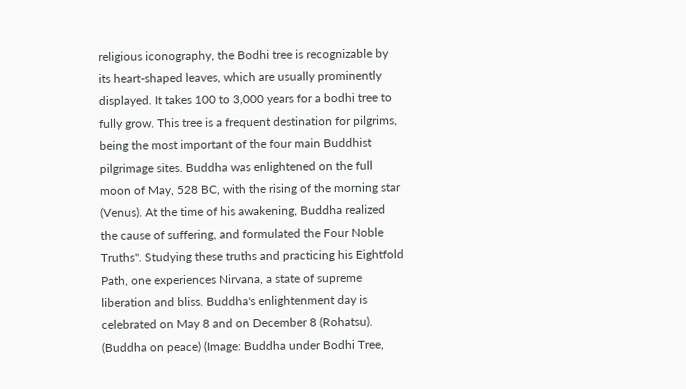religious iconography, the Bodhi tree is recognizable by its heart-shaped leaves, which are usually prominently displayed. It takes 100 to 3,000 years for a bodhi tree to fully grow. This tree is a frequent destination for pilgrims, being the most important of the four main Buddhist pilgrimage sites. Buddha was enlightened on the full moon of May, 528 BC, with the rising of the morning star (Venus). At the time of his awakening, Buddha realized the cause of suffering, and formulated the Four Noble Truths". Studying these truths and practicing his Eightfold Path, one experiences Nirvana, a state of supreme liberation and bliss. Buddha's enlightenment day is celebrated on May 8 and on December 8 (Rohatsu). (Buddha on peace) (Image: Buddha under Bodhi Tree,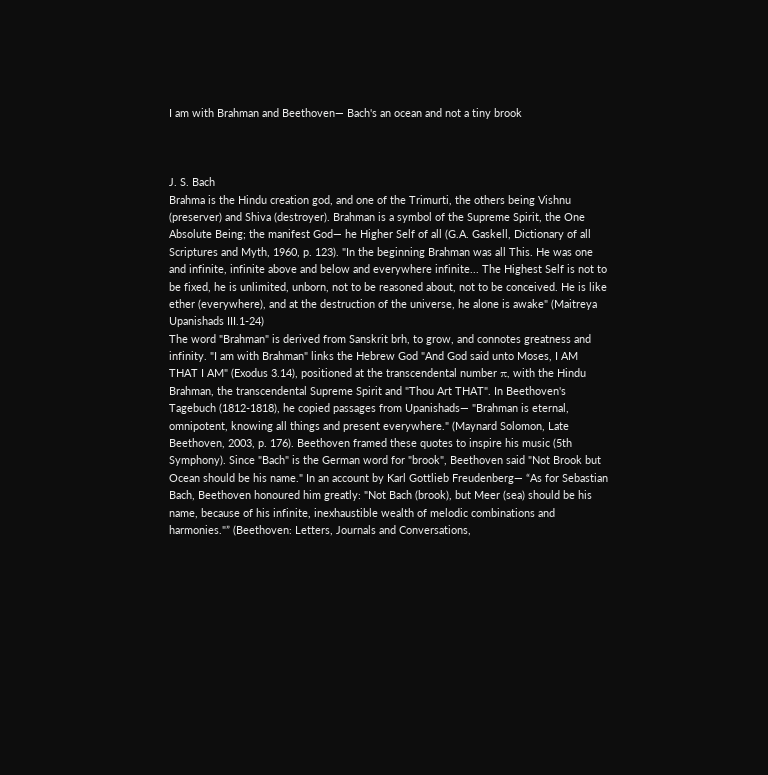I am with Brahman and Beethoven— Bach's an ocean and not a tiny brook



J. S. Bach
Brahma is the Hindu creation god, and one of the Trimurti, the others being Vishnu (preserver) and Shiva (destroyer). Brahman is a symbol of the Supreme Spirit, the One Absolute Being; the manifest God— he Higher Self of all (G.A. Gaskell, Dictionary of all Scriptures and Myth, 1960, p. 123). "In the beginning Brahman was all This. He was one and infinite, infinite above and below and everywhere infinite... The Highest Self is not to be fixed, he is unlimited, unborn, not to be reasoned about, not to be conceived. He is like ether (everywhere), and at the destruction of the universe, he alone is awake" (Maitreya Upanishads III.1-24)
The word "Brahman" is derived from Sanskrit brh, to grow, and connotes greatness and infinity. "I am with Brahman" links the Hebrew God "And God said unto Moses, I AM THAT I AM" (Exodus 3.14), positioned at the transcendental number π, with the Hindu Brahman, the transcendental Supreme Spirit and "Thou Art THAT". In Beethoven's Tagebuch (1812-1818), he copied passages from Upanishads— "Brahman is eternal, omnipotent, knowing all things and present everywhere." (Maynard Solomon, Late Beethoven, 2003, p. 176). Beethoven framed these quotes to inspire his music (5th Symphony). Since "Bach" is the German word for "brook", Beethoven said "Not Brook but Ocean should be his name." In an account by Karl Gottlieb Freudenberg— “As for Sebastian Bach, Beethoven honoured him greatly: "Not Bach (brook), but Meer (sea) should be his name, because of his infinite, inexhaustible wealth of melodic combinations and harmonies."” (Beethoven: Letters, Journals and Conversations,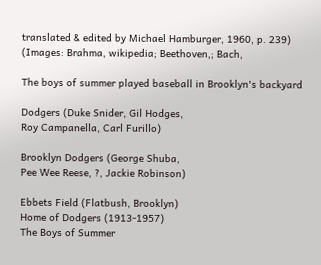translated & edited by Michael Hamburger, 1960, p. 239) (Images: Brahma, wikipedia; Beethoven,; Bach,

The boys of summer played baseball in Brooklyn's backyard

Dodgers (Duke Snider, Gil Hodges,
Roy Campanella, Carl Furillo)

Brooklyn Dodgers (George Shuba,
Pee Wee Reese, ?, Jackie Robinson)

Ebbets Field (Flatbush, Brooklyn)
Home of Dodgers (1913-1957)
The Boys of Summer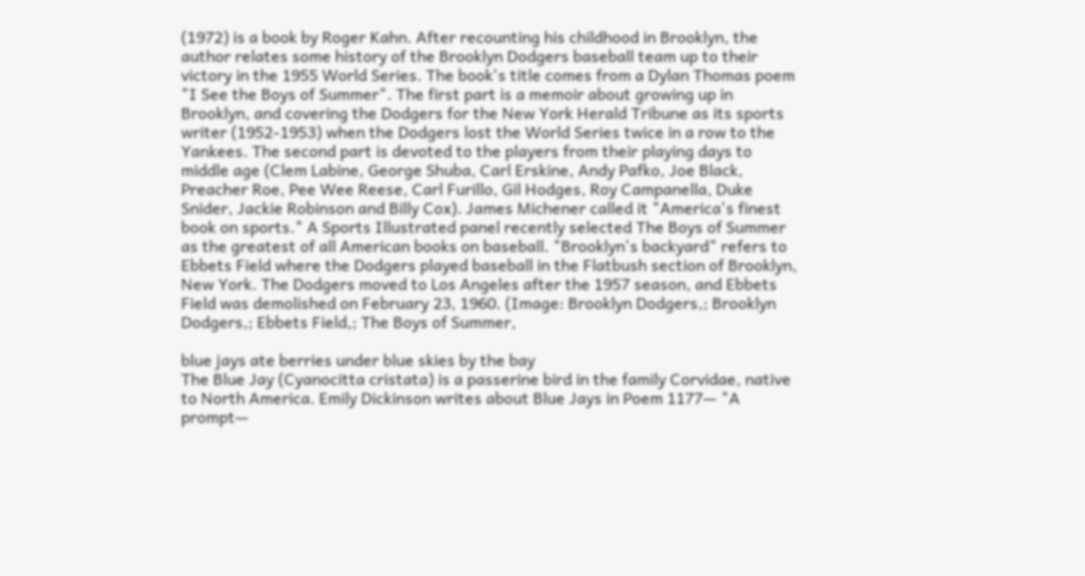(1972) is a book by Roger Kahn. After recounting his childhood in Brooklyn, the author relates some history of the Brooklyn Dodgers baseball team up to their victory in the 1955 World Series. The book's title comes from a Dylan Thomas poem "I See the Boys of Summer". The first part is a memoir about growing up in Brooklyn, and covering the Dodgers for the New York Herald Tribune as its sports writer (1952-1953) when the Dodgers lost the World Series twice in a row to the Yankees. The second part is devoted to the players from their playing days to middle age (Clem Labine, George Shuba, Carl Erskine, Andy Pafko, Joe Black, Preacher Roe, Pee Wee Reese, Carl Furillo, Gil Hodges, Roy Campanella, Duke Snider, Jackie Robinson and Billy Cox). James Michener called it "America's finest book on sports." A Sports Illustrated panel recently selected The Boys of Summer as the greatest of all American books on baseball. "Brooklyn's backyard" refers to Ebbets Field where the Dodgers played baseball in the Flatbush section of Brooklyn, New York. The Dodgers moved to Los Angeles after the 1957 season, and Ebbets Field was demolished on February 23, 1960. (Image: Brooklyn Dodgers,; Brooklyn Dodgers,; Ebbets Field,; The Boys of Summer,

blue jays ate berries under blue skies by the bay
The Blue Jay (Cyanocitta cristata) is a passerine bird in the family Corvidae, native to North America. Emily Dickinson writes about Blue Jays in Poem 1177— "A prompt—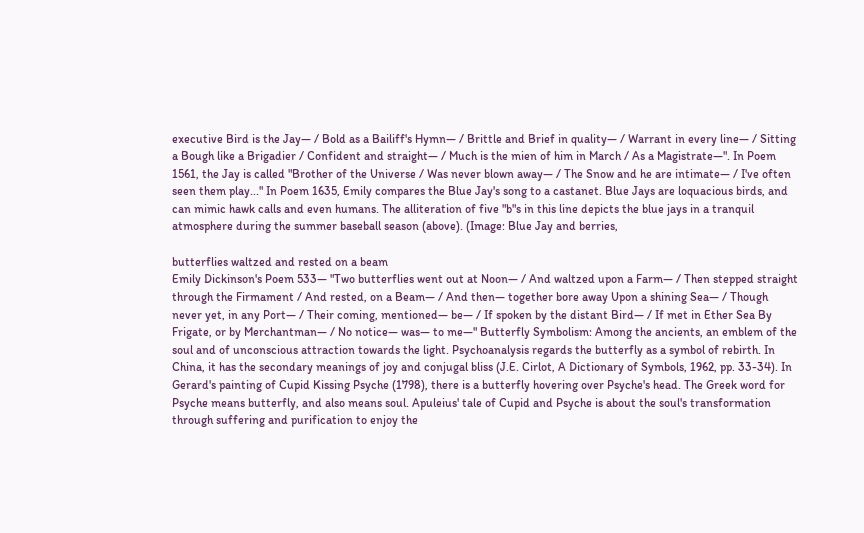executive Bird is the Jay— / Bold as a Bailiff's Hymn— / Brittle and Brief in quality— / Warrant in every line— / Sitting a Bough like a Brigadier / Confident and straight— / Much is the mien of him in March / As a Magistrate—". In Poem 1561, the Jay is called "Brother of the Universe / Was never blown away— / The Snow and he are intimate— / I've often seen them play..." In Poem 1635, Emily compares the Blue Jay's song to a castanet. Blue Jays are loquacious birds, and can mimic hawk calls and even humans. The alliteration of five "b"s in this line depicts the blue jays in a tranquil atmosphere during the summer baseball season (above). (Image: Blue Jay and berries,

butterflies waltzed and rested on a beam
Emily Dickinson's Poem 533— "Two butterflies went out at Noon— / And waltzed upon a Farm— / Then stepped straight through the Firmament / And rested, on a Beam— / And then— together bore away Upon a shining Sea— / Though never yet, in any Port— / Their coming, mentioned— be— / If spoken by the distant Bird— / If met in Ether Sea By Frigate, or by Merchantman— / No notice— was— to me—" Butterfly Symbolism: Among the ancients, an emblem of the soul and of unconscious attraction towards the light. Psychoanalysis regards the butterfly as a symbol of rebirth. In China, it has the secondary meanings of joy and conjugal bliss (J.E. Cirlot, A Dictionary of Symbols, 1962, pp. 33-34). In Gerard's painting of Cupid Kissing Psyche (1798), there is a butterfly hovering over Psyche's head. The Greek word for Psyche means butterfly, and also means soul. Apuleius' tale of Cupid and Psyche is about the soul's transformation through suffering and purification to enjoy the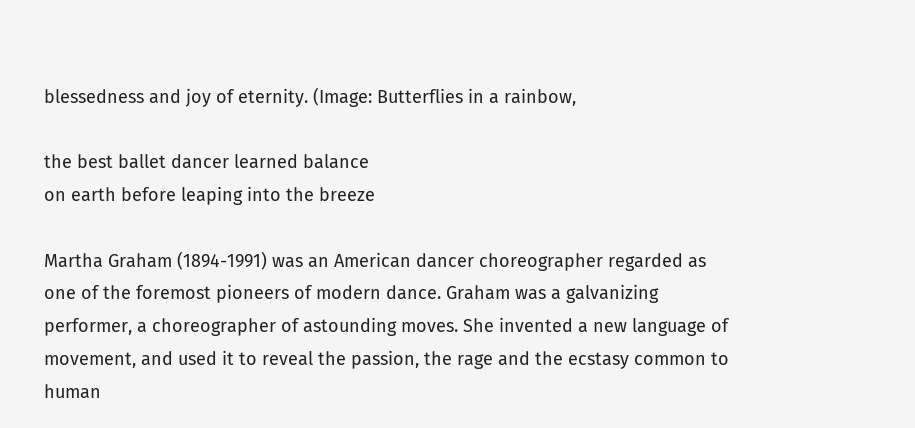blessedness and joy of eternity. (Image: Butterflies in a rainbow,

the best ballet dancer learned balance
on earth before leaping into the breeze

Martha Graham (1894-1991) was an American dancer choreographer regarded as one of the foremost pioneers of modern dance. Graham was a galvanizing performer, a choreographer of astounding moves. She invented a new language of movement, and used it to reveal the passion, the rage and the ecstasy common to human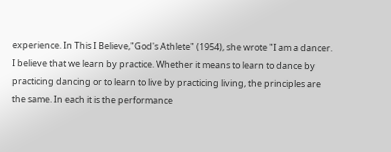experience. In This I Believe,"God's Athlete" (1954), she wrote "I am a dancer. I believe that we learn by practice. Whether it means to learn to dance by practicing dancing or to learn to live by practicing living, the principles are the same. In each it is the performance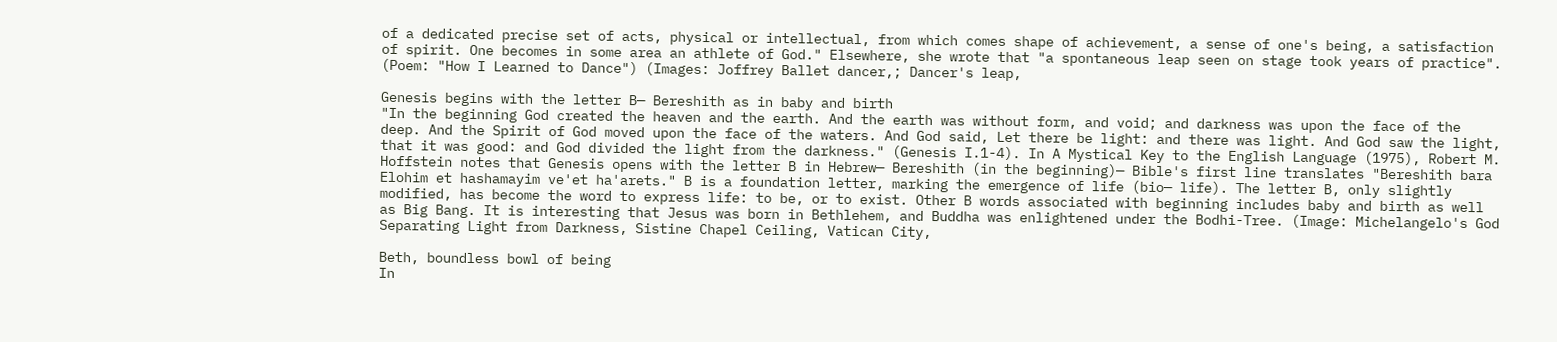of a dedicated precise set of acts, physical or intellectual, from which comes shape of achievement, a sense of one's being, a satisfaction of spirit. One becomes in some area an athlete of God." Elsewhere, she wrote that "a spontaneous leap seen on stage took years of practice". (Poem: "How I Learned to Dance") (Images: Joffrey Ballet dancer,; Dancer's leap,

Genesis begins with the letter B— Bereshith as in baby and birth
"In the beginning God created the heaven and the earth. And the earth was without form, and void; and darkness was upon the face of the deep. And the Spirit of God moved upon the face of the waters. And God said, Let there be light: and there was light. And God saw the light, that it was good: and God divided the light from the darkness." (Genesis I.1-4). In A Mystical Key to the English Language (1975), Robert M. Hoffstein notes that Genesis opens with the letter B in Hebrew— Bereshith (in the beginning)— Bible's first line translates "Bereshith bara Elohim et hashamayim ve'et ha'arets." B is a foundation letter, marking the emergence of life (bio— life). The letter B, only slightly modified, has become the word to express life: to be, or to exist. Other B words associated with beginning includes baby and birth as well as Big Bang. It is interesting that Jesus was born in Bethlehem, and Buddha was enlightened under the Bodhi-Tree. (Image: Michelangelo's God Separating Light from Darkness, Sistine Chapel Ceiling, Vatican City,

Beth, boundless bowl of being
In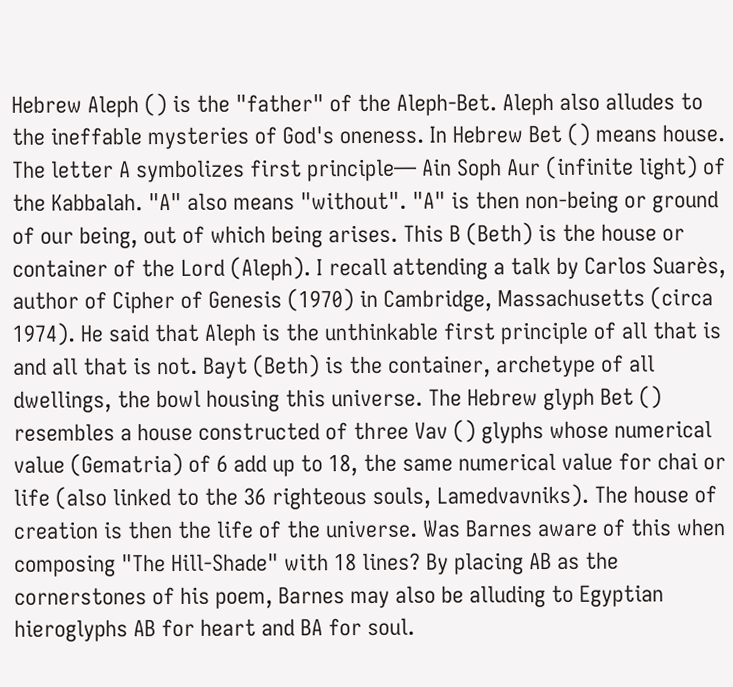Hebrew Aleph () is the "father" of the Aleph-Bet. Aleph also alludes to the ineffable mysteries of God's oneness. In Hebrew Bet () means house. The letter A symbolizes first principle— Ain Soph Aur (infinite light) of the Kabbalah. "A" also means "without". "A" is then non-being or ground of our being, out of which being arises. This B (Beth) is the house or container of the Lord (Aleph). I recall attending a talk by Carlos Suarès, author of Cipher of Genesis (1970) in Cambridge, Massachusetts (circa 1974). He said that Aleph is the unthinkable first principle of all that is and all that is not. Bayt (Beth) is the container, archetype of all dwellings, the bowl housing this universe. The Hebrew glyph Bet () resembles a house constructed of three Vav () glyphs whose numerical value (Gematria) of 6 add up to 18, the same numerical value for chai or life (also linked to the 36 righteous souls, Lamedvavniks). The house of creation is then the life of the universe. Was Barnes aware of this when composing "The Hill-Shade" with 18 lines? By placing AB as the cornerstones of his poem, Barnes may also be alluding to Egyptian hieroglyphs AB for heart and BA for soul.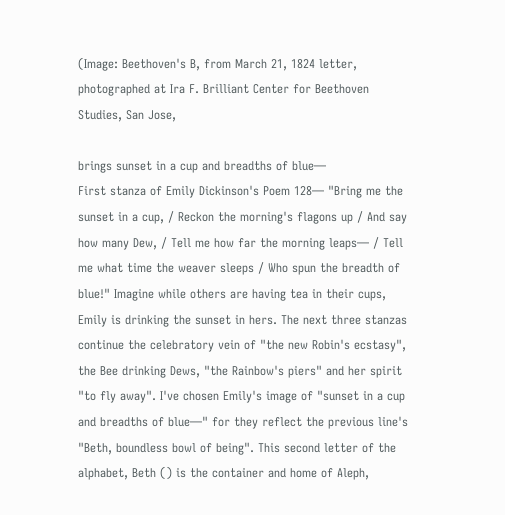(Image: Beethoven's B, from March 21, 1824 letter, photographed at Ira F. Brilliant Center for Beethoven Studies, San Jose,

brings sunset in a cup and breadths of blue—
First stanza of Emily Dickinson's Poem 128— "Bring me the sunset in a cup, / Reckon the morning's flagons up / And say how many Dew, / Tell me how far the morning leaps— / Tell me what time the weaver sleeps / Who spun the breadth of blue!" Imagine while others are having tea in their cups, Emily is drinking the sunset in hers. The next three stanzas continue the celebratory vein of "the new Robin's ecstasy", the Bee drinking Dews, "the Rainbow's piers" and her spirit "to fly away". I've chosen Emily's image of "sunset in a cup and breadths of blue—" for they reflect the previous line's "Beth, boundless bowl of being". This second letter of the alphabet, Beth () is the container and home of Aleph,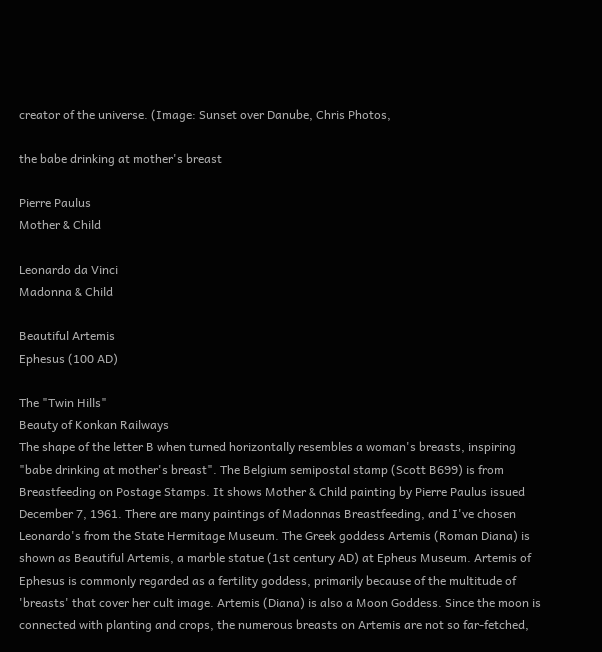creator of the universe. (Image: Sunset over Danube, Chris Photos,

the babe drinking at mother's breast

Pierre Paulus
Mother & Child

Leonardo da Vinci
Madonna & Child

Beautiful Artemis
Ephesus (100 AD)

The "Twin Hills"
Beauty of Konkan Railways
The shape of the letter B when turned horizontally resembles a woman's breasts, inspiring "babe drinking at mother's breast". The Belgium semipostal stamp (Scott B699) is from Breastfeeding on Postage Stamps. It shows Mother & Child painting by Pierre Paulus issued December 7, 1961. There are many paintings of Madonnas Breastfeeding, and I've chosen Leonardo's from the State Hermitage Museum. The Greek goddess Artemis (Roman Diana) is shown as Beautiful Artemis, a marble statue (1st century AD) at Epheus Museum. Artemis of Ephesus is commonly regarded as a fertility goddess, primarily because of the multitude of 'breasts' that cover her cult image. Artemis (Diana) is also a Moon Goddess. Since the moon is connected with planting and crops, the numerous breasts on Artemis are not so far-fetched,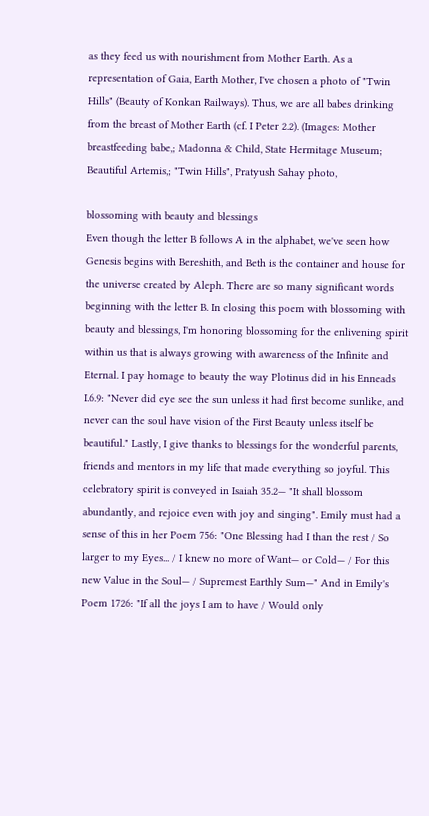as they feed us with nourishment from Mother Earth. As a representation of Gaia, Earth Mother, I've chosen a photo of "Twin Hills" (Beauty of Konkan Railways). Thus, we are all babes drinking from the breast of Mother Earth (cf. I Peter 2.2). (Images: Mother breastfeeding babe,; Madonna & Child, State Hermitage Museum; Beautiful Artemis,; "Twin Hills", Pratyush Sahay photo,

blossoming with beauty and blessings
Even though the letter B follows A in the alphabet, we've seen how Genesis begins with Bereshith, and Beth is the container and house for the universe created by Aleph. There are so many significant words beginning with the letter B. In closing this poem with blossoming with beauty and blessings, I'm honoring blossoming for the enlivening spirit within us that is always growing with awareness of the Infinite and Eternal. I pay homage to beauty the way Plotinus did in his Enneads I.6.9: "Never did eye see the sun unless it had first become sunlike, and never can the soul have vision of the First Beauty unless itself be beautiful." Lastly, I give thanks to blessings for the wonderful parents, friends and mentors in my life that made everything so joyful. This celebratory spirit is conveyed in Isaiah 35.2— "It shall blossom abundantly, and rejoice even with joy and singing". Emily must had a sense of this in her Poem 756: "One Blessing had I than the rest / So larger to my Eyes... / I knew no more of Want— or Cold— / For this new Value in the Soul— / Supremest Earthly Sum—" And in Emily's Poem 1726: "If all the joys I am to have / Would only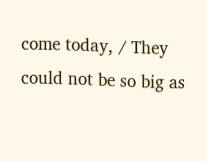come today, / They could not be so big as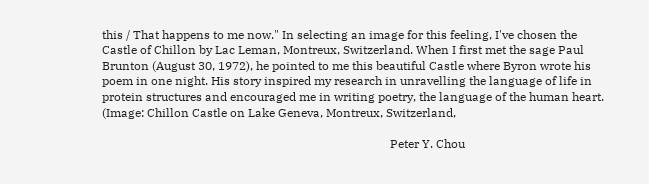this / That happens to me now." In selecting an image for this feeling, I've chosen the Castle of Chillon by Lac Leman, Montreux, Switzerland. When I first met the sage Paul Brunton (August 30, 1972), he pointed to me this beautiful Castle where Byron wrote his poem in one night. His story inspired my research in unravelling the language of life in protein structures and encouraged me in writing poetry, the language of the human heart. (Image: Chillon Castle on Lake Geneva, Montreux, Switzerland,

                                                                                                Peter Y. Chou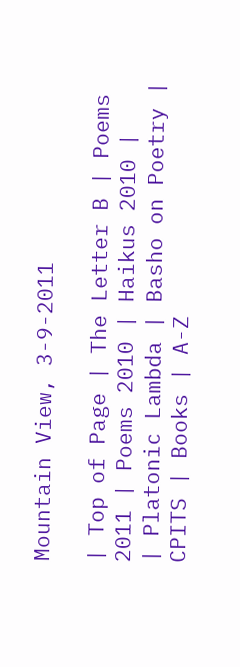Mountain View, 3-9-2011

| Top of Page | The Letter B | Poems 2011 | Poems 2010 | Haikus 2010 |
| Platonic Lambda | Basho on Poetry | CPITS | Books | A-Z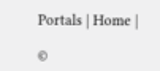Portals | Home |

©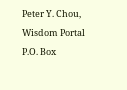Peter Y. Chou, Wisdom Portal
P.O. Box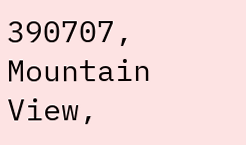390707, Mountain View,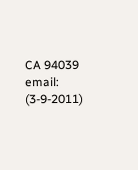CA 94039
email: (3-9-2011)